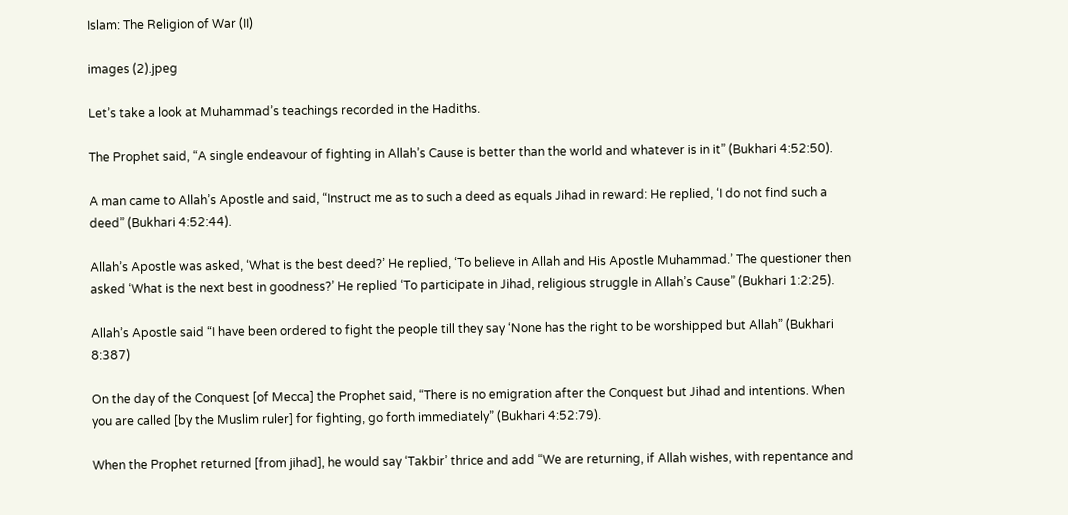Islam: The Religion of War (II)

images (2).jpeg

Let’s take a look at Muhammad’s teachings recorded in the Hadiths.

The Prophet said, “A single endeavour of fighting in Allah’s Cause is better than the world and whatever is in it” (Bukhari 4:52:50).

A man came to Allah’s Apostle and said, “Instruct me as to such a deed as equals Jihad in reward: He replied, ‘I do not find such a deed” (Bukhari 4:52:44).

Allah’s Apostle was asked, ‘What is the best deed?’ He replied, ‘To believe in Allah and His Apostle Muhammad.’ The questioner then asked ‘What is the next best in goodness?’ He replied ‘To participate in Jihad, religious struggle in Allah’s Cause” (Bukhari 1:2:25).

Allah’s Apostle said “I have been ordered to fight the people till they say ‘None has the right to be worshipped but Allah” (Bukhari 8:387)

On the day of the Conquest [of Mecca] the Prophet said, “There is no emigration after the Conquest but Jihad and intentions. When you are called [by the Muslim ruler] for fighting, go forth immediately” (Bukhari 4:52:79).

When the Prophet returned [from jihad], he would say ‘Takbir’ thrice and add “We are returning, if Allah wishes, with repentance and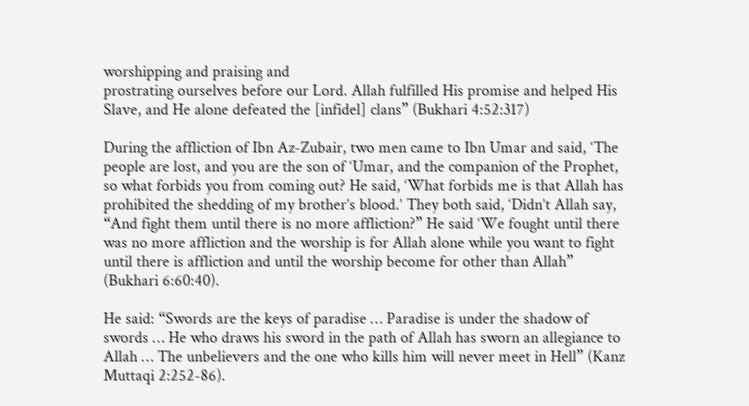worshipping and praising and
prostrating ourselves before our Lord. Allah fulfilled His promise and helped His Slave, and He alone defeated the [infidel] clans” (Bukhari 4:52:317)

During the affliction of Ibn Az-Zubair, two men came to Ibn Umar and said, ‘The people are lost, and you are the son of ‘Umar, and the companion of the Prophet, so what forbids you from coming out? He said, ‘What forbids me is that Allah has prohibited the shedding of my brother’s blood.’ They both said, ‘Didn’t Allah say, “And fight them until there is no more affliction?” He said ‘We fought until there was no more affliction and the worship is for Allah alone while you want to fight until there is affliction and until the worship become for other than Allah” (Bukhari 6:60:40).

He said: “Swords are the keys of paradise … Paradise is under the shadow of swords … He who draws his sword in the path of Allah has sworn an allegiance to Allah … The unbelievers and the one who kills him will never meet in Hell” (Kanz Muttaqi 2:252-86).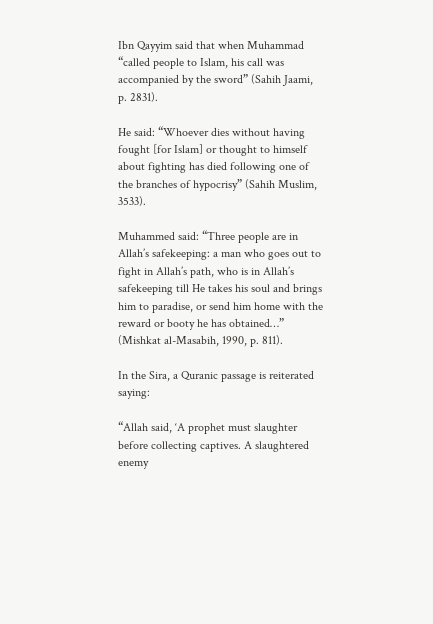Ibn Qayyim said that when Muhammad “called people to Islam, his call was accompanied by the sword” (Sahih Jaami, p. 2831).

He said: “Whoever dies without having fought [for Islam] or thought to himself about fighting has died following one of the branches of hypocrisy” (Sahih Muslim, 3533).

Muhammed said: “Three people are in Allah’s safekeeping: a man who goes out to fight in Allah’s path, who is in Allah’s safekeeping till He takes his soul and brings him to paradise, or send him home with the reward or booty he has obtained…” (Mishkat al-Masabih, 1990, p. 811).

In the Sira, a Quranic passage is reiterated saying:

“Allah said, ‘A prophet must slaughter before collecting captives. A slaughtered enemy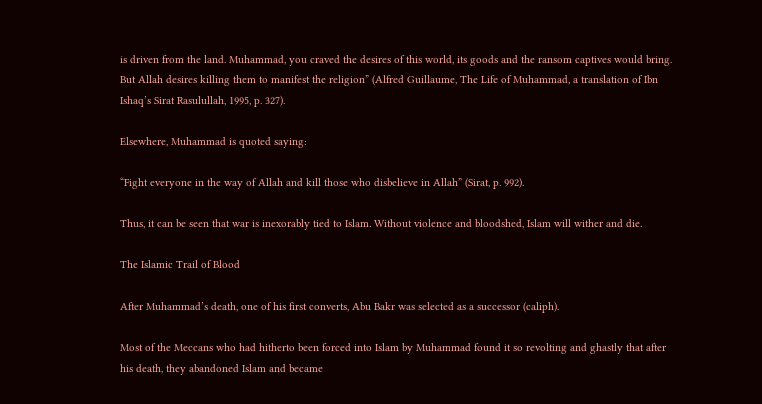is driven from the land. Muhammad, you craved the desires of this world, its goods and the ransom captives would bring. But Allah desires killing them to manifest the religion” (Alfred Guillaume, The Life of Muhammad, a translation of Ibn Ishaq’s Sirat Rasulullah, 1995, p. 327).

Elsewhere, Muhammad is quoted saying:

“Fight everyone in the way of Allah and kill those who disbelieve in Allah” (Sirat, p. 992).

Thus, it can be seen that war is inexorably tied to Islam. Without violence and bloodshed, Islam will wither and die.

The Islamic Trail of Blood

After Muhammad’s death, one of his first converts, Abu Bakr was selected as a successor (caliph).

Most of the Meccans who had hitherto been forced into Islam by Muhammad found it so revolting and ghastly that after his death, they abandoned Islam and became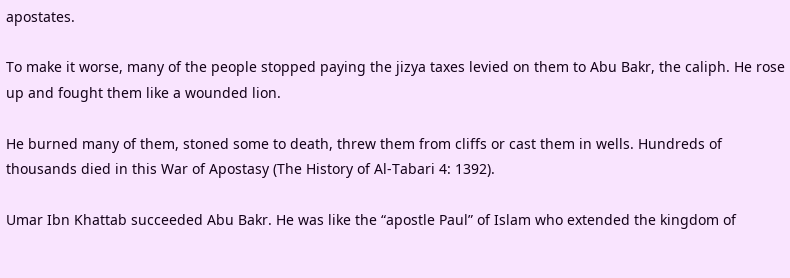apostates.

To make it worse, many of the people stopped paying the jizya taxes levied on them to Abu Bakr, the caliph. He rose up and fought them like a wounded lion.

He burned many of them, stoned some to death, threw them from cliffs or cast them in wells. Hundreds of thousands died in this War of Apostasy (The History of Al-Tabari 4: 1392).

Umar Ibn Khattab succeeded Abu Bakr. He was like the “apostle Paul” of Islam who extended the kingdom of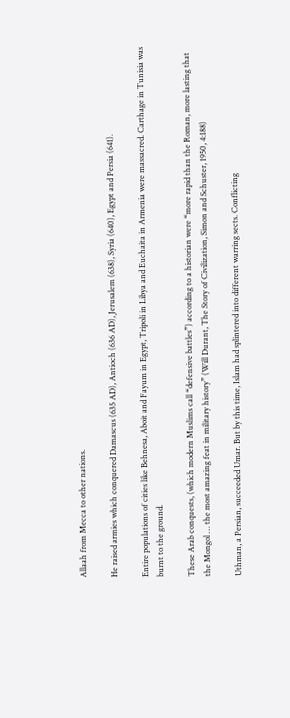Allaah from Mecca to other nations.

He raised armies which conquered Damascus (635 AD), Antioch (636 AD), Jerusalem (638), Syria (640), Egypt and Persia (641).

Entire populations of cities like Behnesa, Aboit and Fayum in Egypt, Tripoli in Libya and Euchaita in Armenia were massacred. Carthage in Tunisia was burnt to the ground.

These Arab conquests, (which modern Muslims call “defensive battles”) according to a historian were “more rapid than the Roman, more lasting that the Mongol … the most amazing feat in military history” (Will Durant, The Story of Civilization, Simon and Schuster, 1950, 4:188)

Uthman, a Persian, succeeded Umar. But by this time, Islam had splintered into different warring sects. Conflicting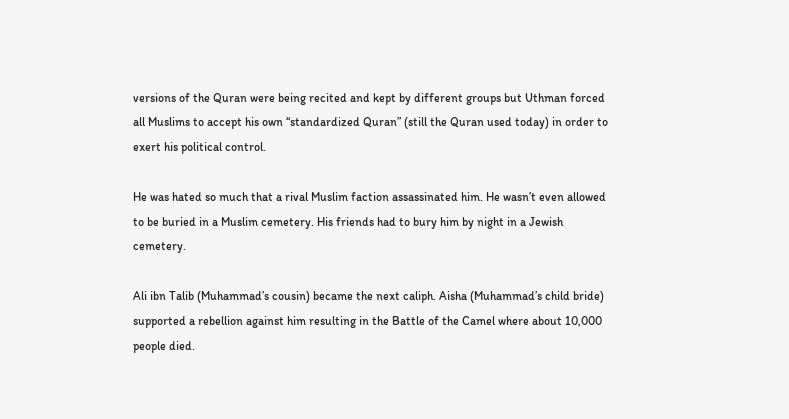versions of the Quran were being recited and kept by different groups but Uthman forced all Muslims to accept his own “standardized Quran” (still the Quran used today) in order to exert his political control.

He was hated so much that a rival Muslim faction assassinated him. He wasn’t even allowed to be buried in a Muslim cemetery. His friends had to bury him by night in a Jewish cemetery.

Ali ibn Talib (Muhammad’s cousin) became the next caliph. Aisha (Muhammad’s child bride) supported a rebellion against him resulting in the Battle of the Camel where about 10,000 people died.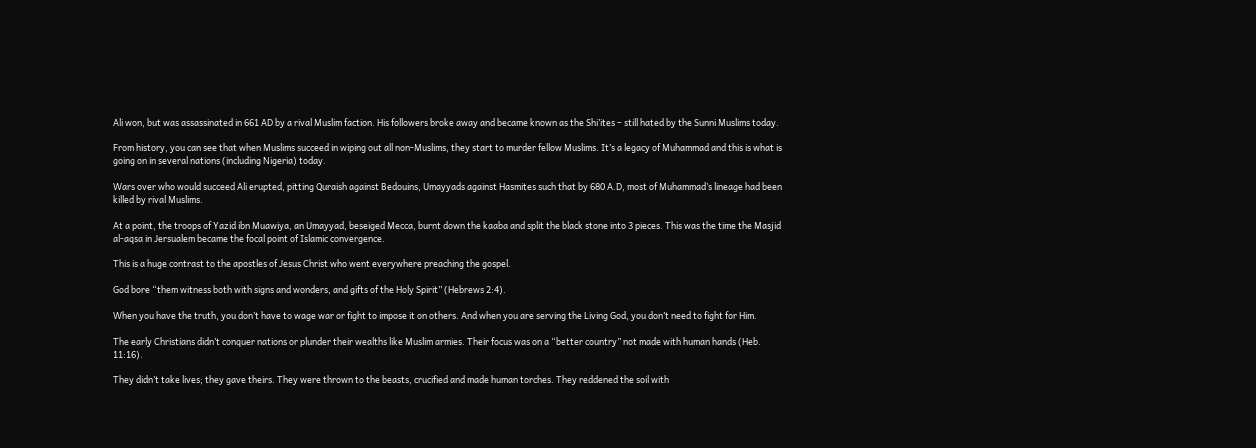Ali won, but was assassinated in 661 AD by a rival Muslim faction. His followers broke away and became known as the Shi’ites – still hated by the Sunni Muslims today.

From history, you can see that when Muslims succeed in wiping out all non-Muslims, they start to murder fellow Muslims. It’s a legacy of Muhammad and this is what is going on in several nations (including Nigeria) today.

Wars over who would succeed Ali erupted, pitting Quraish against Bedouins, Umayyads against Hasmites such that by 680 A.D, most of Muhammad’s lineage had been killed by rival Muslims.

At a point, the troops of Yazid ibn Muawiya, an Umayyad, beseiged Mecca, burnt down the kaaba and split the black stone into 3 pieces. This was the time the Masjid al-aqsa in Jersualem became the focal point of Islamic convergence.

This is a huge contrast to the apostles of Jesus Christ who went everywhere preaching the gospel.

God bore “them witness both with signs and wonders, and gifts of the Holy Spirit” (Hebrews 2:4).

When you have the truth, you don’t have to wage war or fight to impose it on others. And when you are serving the Living God, you don’t need to fight for Him.

The early Christians didn’t conquer nations or plunder their wealths like Muslim armies. Their focus was on a “better country” not made with human hands (Heb. 11:16).

They didn’t take lives; they gave theirs. They were thrown to the beasts, crucified and made human torches. They reddened the soil with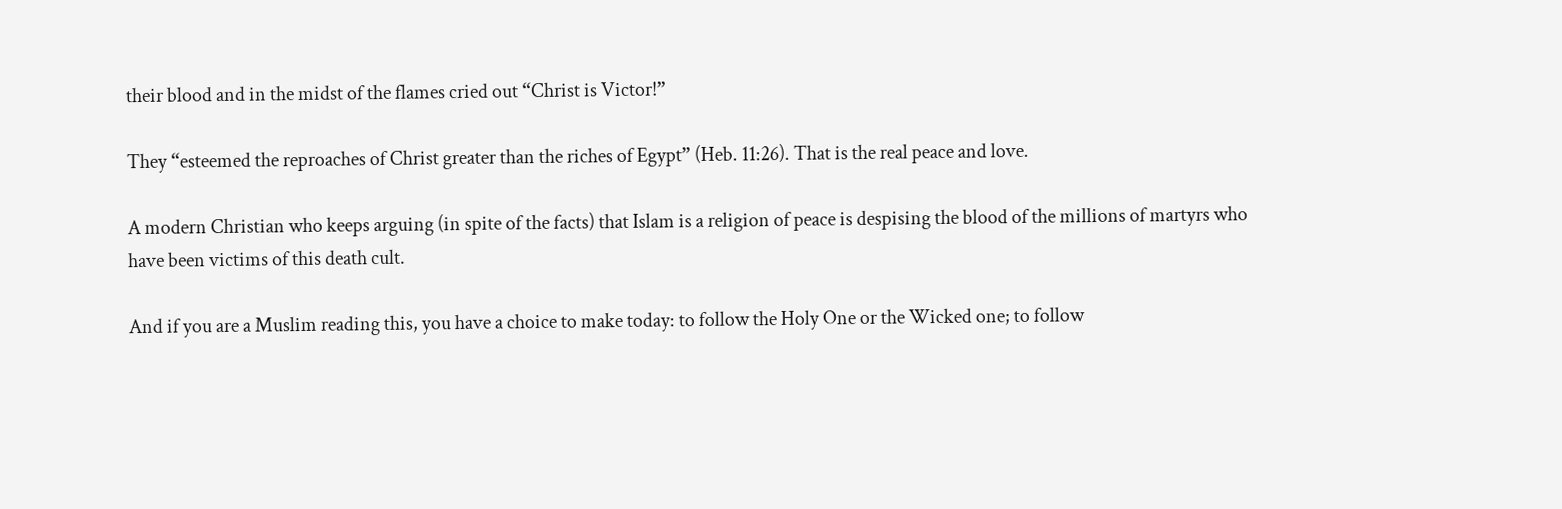their blood and in the midst of the flames cried out “Christ is Victor!”

They “esteemed the reproaches of Christ greater than the riches of Egypt” (Heb. 11:26). That is the real peace and love.

A modern Christian who keeps arguing (in spite of the facts) that Islam is a religion of peace is despising the blood of the millions of martyrs who have been victims of this death cult.

And if you are a Muslim reading this, you have a choice to make today: to follow the Holy One or the Wicked one; to follow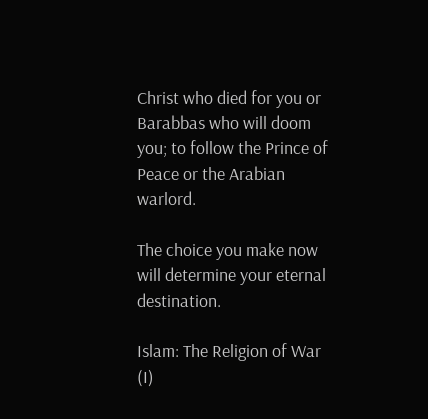Christ who died for you or Barabbas who will doom you; to follow the Prince of Peace or the Arabian warlord.

The choice you make now will determine your eternal destination.

Islam: The Religion of War (I)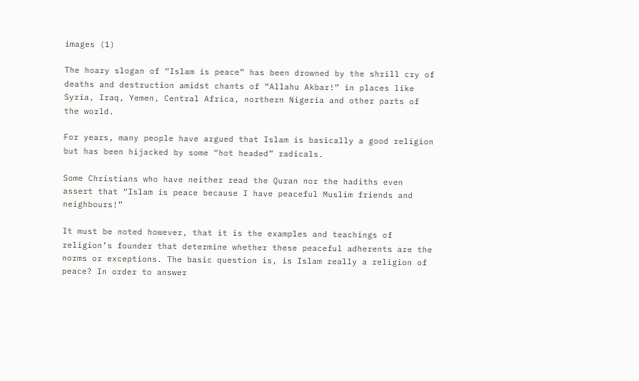images (1)

The hoary slogan of “Islam is peace” has been drowned by the shrill cry of deaths and destruction amidst chants of “Allahu Akbar!” in places like Syria, Iraq, Yemen, Central Africa, northern Nigeria and other parts of the world.

For years, many people have argued that Islam is basically a good religion but has been hijacked by some “hot headed” radicals.

Some Christians who have neither read the Quran nor the hadiths even assert that “Islam is peace because I have peaceful Muslim friends and neighbours!”

It must be noted however, that it is the examples and teachings of religion’s founder that determine whether these peaceful adherents are the norms or exceptions. The basic question is, is Islam really a religion of peace? In order to answer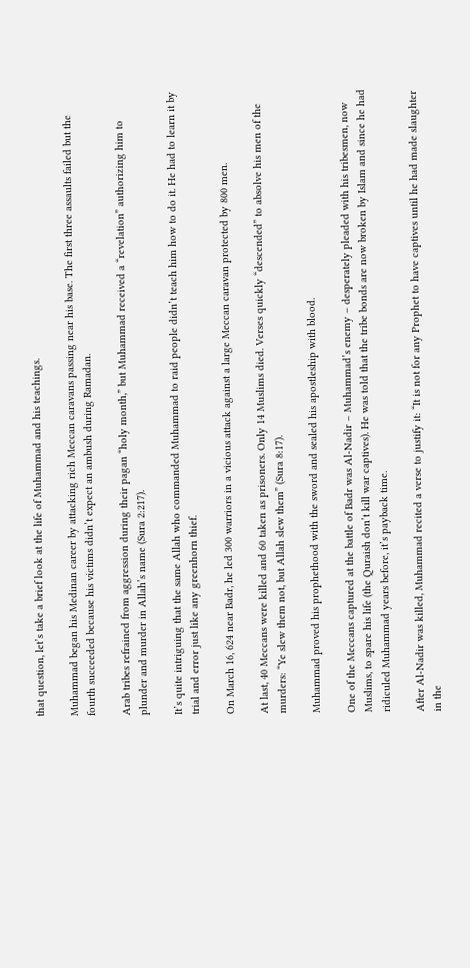that question, let’s take a brief look at the life of Muhammad and his teachings.

Muhammad began his Medinan career by attacking rich Meccan caravans passing near his base. The first three assaults failed but the fourth succeeded because his victims didn’t expect an ambush during Ramadan.

Arab tribes refrained from aggression during their pagan “holy month,” but Muhammad received a “revelation” authorizing him to plunder and murder in Allah’s name (Sura 2:217).

It’s quite intriguing that the same Allah who commanded Muhammad to raid people didn’t teach him how to do it. He had to learn it by trial and error just like any greenhorn thief.

On March 16, 624 near Badr, he led 300 warriors in a vicious attack against a large Meccan caravan protected by 800 men.

At last, 40 Meccans were killed and 60 taken as prisoners. Only 14 Muslims died. Verses quickly “descended” to absolve his men of the murders: “Ye slew them not, but Allah slew them” (Sura 8:17).

Muhammad proved his prophethood with the sword and sealed his apostleship with blood.

One of the Meccans captured at the battle of Badr was Al-Nadir – Muhammad’s enemy – desperately pleaded with his tribesmen, now Muslims, to spare his life (the Quraish don’t kill war captives). He was told that the tribe bonds are now broken by Islam and since he had ridiculed Muhammad years before, it’s payback time.

After Al-Nadir was killed, Muhammad recited a verse to justify it: “It is not for any Prophet to have captives until he had made slaughter in the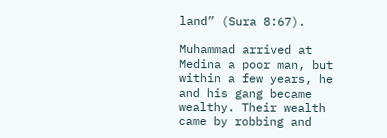land” (Sura 8:67).

Muhammad arrived at Medina a poor man, but within a few years, he and his gang became wealthy. Their wealth came by robbing and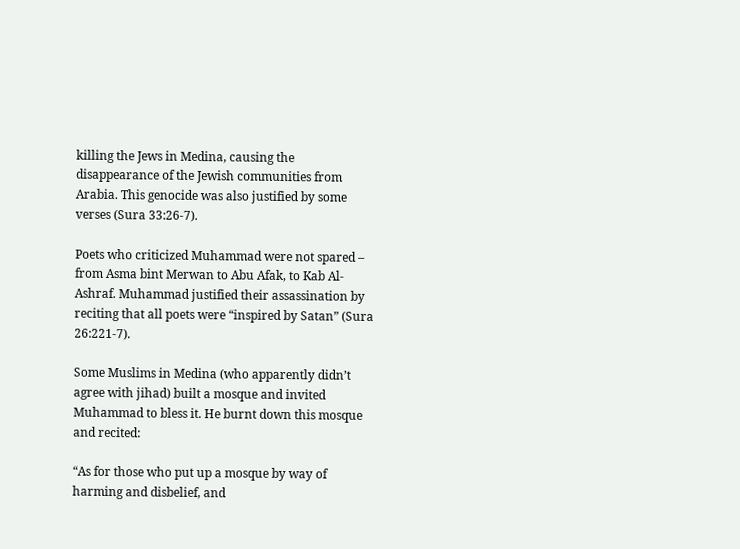killing the Jews in Medina, causing the disappearance of the Jewish communities from Arabia. This genocide was also justified by some verses (Sura 33:26-7).

Poets who criticized Muhammad were not spared – from Asma bint Merwan to Abu Afak, to Kab Al-Ashraf. Muhammad justified their assassination by reciting that all poets were “inspired by Satan” (Sura 26:221-7).

Some Muslims in Medina (who apparently didn’t agree with jihad) built a mosque and invited Muhammad to bless it. He burnt down this mosque and recited:

“As for those who put up a mosque by way of harming and disbelief, and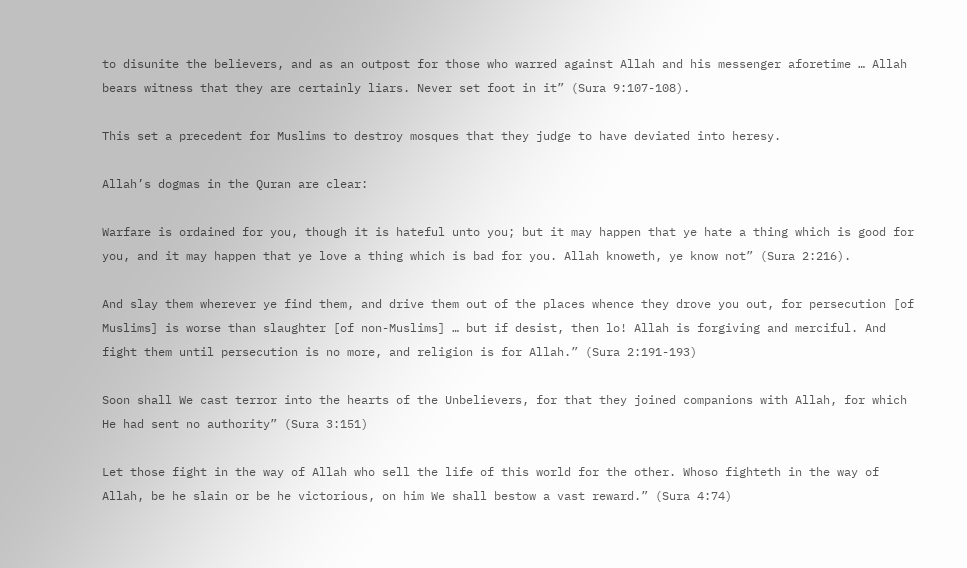to disunite the believers, and as an outpost for those who warred against Allah and his messenger aforetime … Allah bears witness that they are certainly liars. Never set foot in it” (Sura 9:107-108).

This set a precedent for Muslims to destroy mosques that they judge to have deviated into heresy.

Allah’s dogmas in the Quran are clear:

Warfare is ordained for you, though it is hateful unto you; but it may happen that ye hate a thing which is good for you, and it may happen that ye love a thing which is bad for you. Allah knoweth, ye know not” (Sura 2:216).

And slay them wherever ye find them, and drive them out of the places whence they drove you out, for persecution [of Muslims] is worse than slaughter [of non-Muslims] … but if desist, then lo! Allah is forgiving and merciful. And fight them until persecution is no more, and religion is for Allah.” (Sura 2:191-193)

Soon shall We cast terror into the hearts of the Unbelievers, for that they joined companions with Allah, for which He had sent no authority” (Sura 3:151)

Let those fight in the way of Allah who sell the life of this world for the other. Whoso fighteth in the way of Allah, be he slain or be he victorious, on him We shall bestow a vast reward.” (Sura 4:74)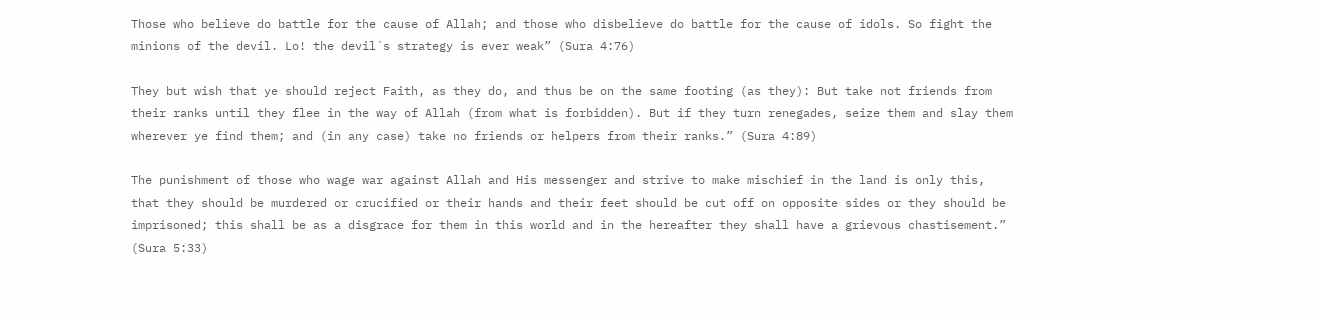Those who believe do battle for the cause of Allah; and those who disbelieve do battle for the cause of idols. So fight the minions of the devil. Lo! the devil´s strategy is ever weak” (Sura 4:76)

They but wish that ye should reject Faith, as they do, and thus be on the same footing (as they): But take not friends from their ranks until they flee in the way of Allah (from what is forbidden). But if they turn renegades, seize them and slay them wherever ye find them; and (in any case) take no friends or helpers from their ranks.” (Sura 4:89)

The punishment of those who wage war against Allah and His messenger and strive to make mischief in the land is only this, that they should be murdered or crucified or their hands and their feet should be cut off on opposite sides or they should be imprisoned; this shall be as a disgrace for them in this world and in the hereafter they shall have a grievous chastisement.” (Sura 5:33)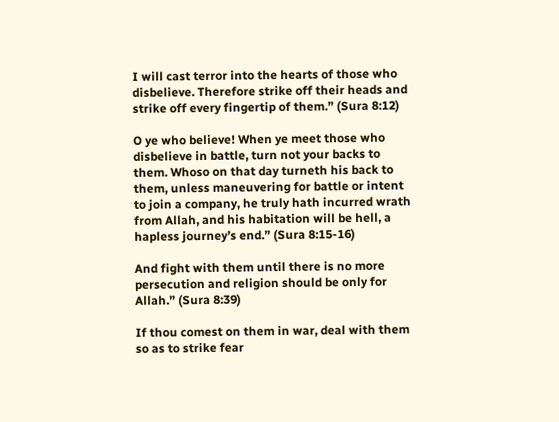I will cast terror into the hearts of those who disbelieve. Therefore strike off their heads and strike off every fingertip of them.” (Sura 8:12)

O ye who believe! When ye meet those who disbelieve in battle, turn not your backs to them. Whoso on that day turneth his back to them, unless maneuvering for battle or intent to join a company, he truly hath incurred wrath from Allah, and his habitation will be hell, a hapless journey’s end.” (Sura 8:15-16)

And fight with them until there is no more persecution and religion should be only for Allah.” (Sura 8:39)

If thou comest on them in war, deal with them so as to strike fear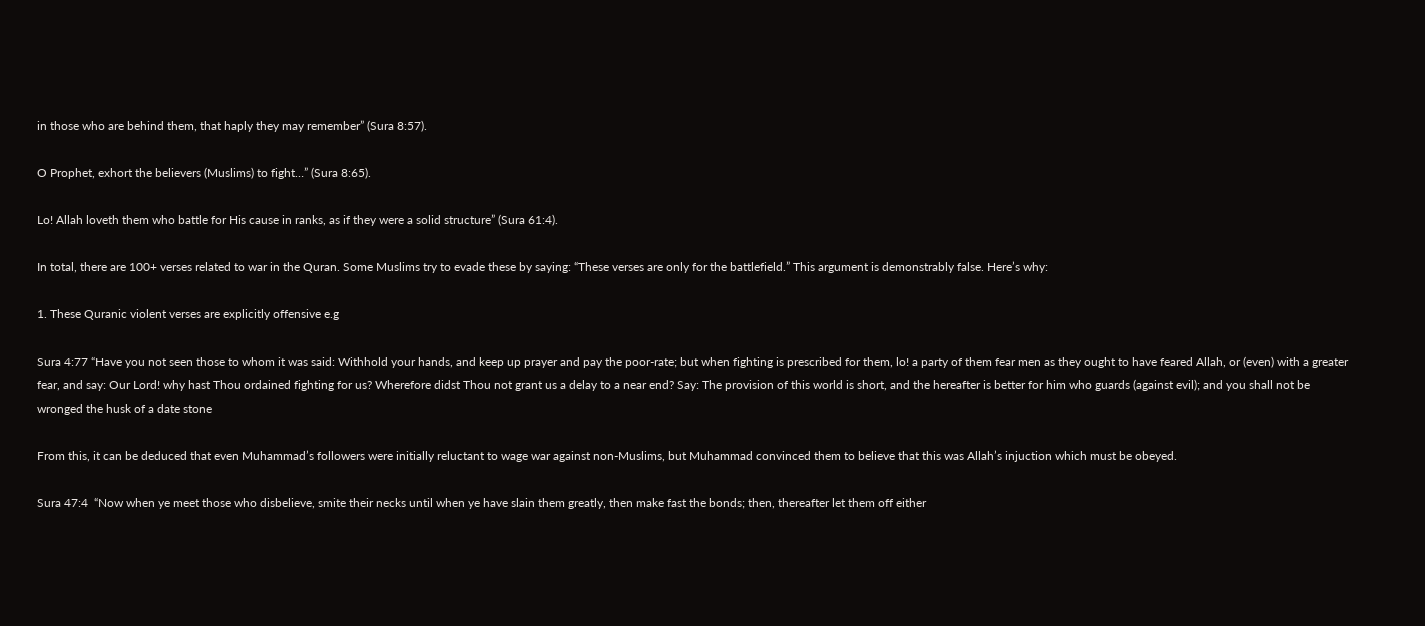in those who are behind them, that haply they may remember” (Sura 8:57).

O Prophet, exhort the believers (Muslims) to fight…” (Sura 8:65).

Lo! Allah loveth them who battle for His cause in ranks, as if they were a solid structure” (Sura 61:4).

In total, there are 100+ verses related to war in the Quran. Some Muslims try to evade these by saying: “These verses are only for the battlefield.” This argument is demonstrably false. Here’s why:

1. These Quranic violent verses are explicitly offensive e.g

Sura 4:77 “Have you not seen those to whom it was said: Withhold your hands, and keep up prayer and pay the poor-rate; but when fighting is prescribed for them, lo! a party of them fear men as they ought to have feared Allah, or (even) with a greater fear, and say: Our Lord! why hast Thou ordained fighting for us? Wherefore didst Thou not grant us a delay to a near end? Say: The provision of this world is short, and the hereafter is better for him who guards (against evil); and you shall not be wronged the husk of a date stone

From this, it can be deduced that even Muhammad’s followers were initially reluctant to wage war against non-Muslims, but Muhammad convinced them to believe that this was Allah’s injuction which must be obeyed.

Sura 47:4  “Now when ye meet those who disbelieve, smite their necks until when ye have slain them greatly, then make fast the bonds; then, thereafter let them off either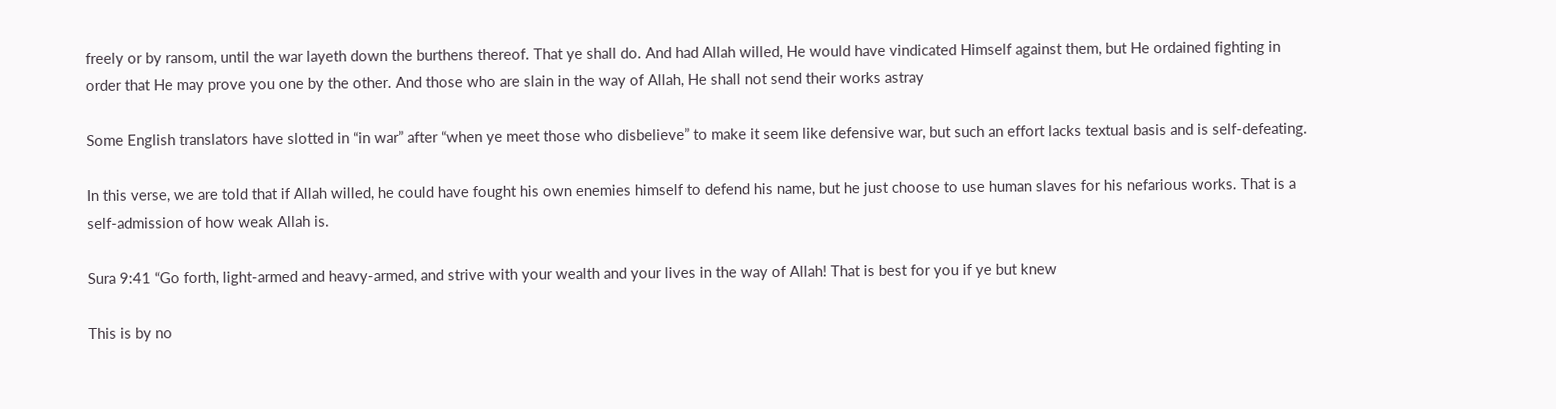freely or by ransom, until the war layeth down the burthens thereof. That ye shall do. And had Allah willed, He would have vindicated Himself against them, but He ordained fighting in order that He may prove you one by the other. And those who are slain in the way of Allah, He shall not send their works astray

Some English translators have slotted in “in war” after “when ye meet those who disbelieve” to make it seem like defensive war, but such an effort lacks textual basis and is self-defeating.

In this verse, we are told that if Allah willed, he could have fought his own enemies himself to defend his name, but he just choose to use human slaves for his nefarious works. That is a self-admission of how weak Allah is.

Sura 9:41 “Go forth, light-armed and heavy-armed, and strive with your wealth and your lives in the way of Allah! That is best for you if ye but knew

This is by no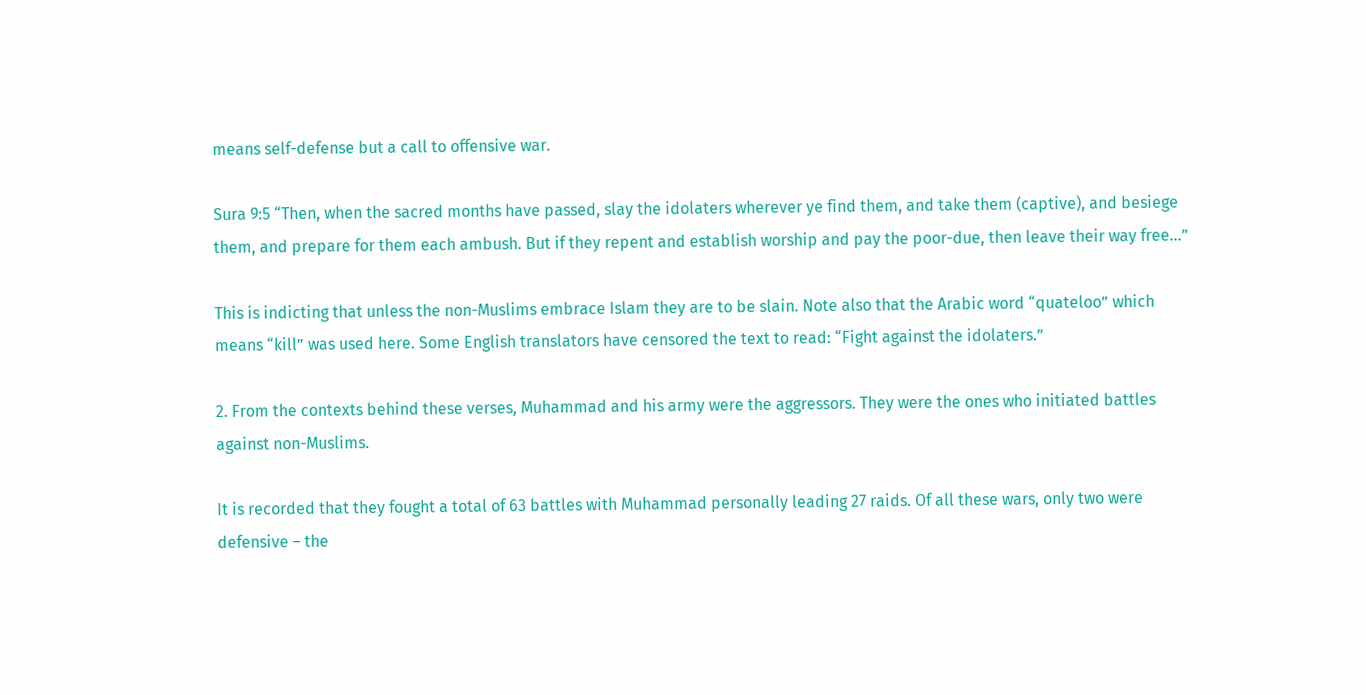means self-defense but a call to offensive war.

Sura 9:5 “Then, when the sacred months have passed, slay the idolaters wherever ye find them, and take them (captive), and besiege them, and prepare for them each ambush. But if they repent and establish worship and pay the poor-due, then leave their way free…”

This is indicting that unless the non-Muslims embrace Islam they are to be slain. Note also that the Arabic word “quateloo” which means “kill” was used here. Some English translators have censored the text to read: “Fight against the idolaters.”

2. From the contexts behind these verses, Muhammad and his army were the aggressors. They were the ones who initiated battles against non-Muslims.

It is recorded that they fought a total of 63 battles with Muhammad personally leading 27 raids. Of all these wars, only two were defensive – the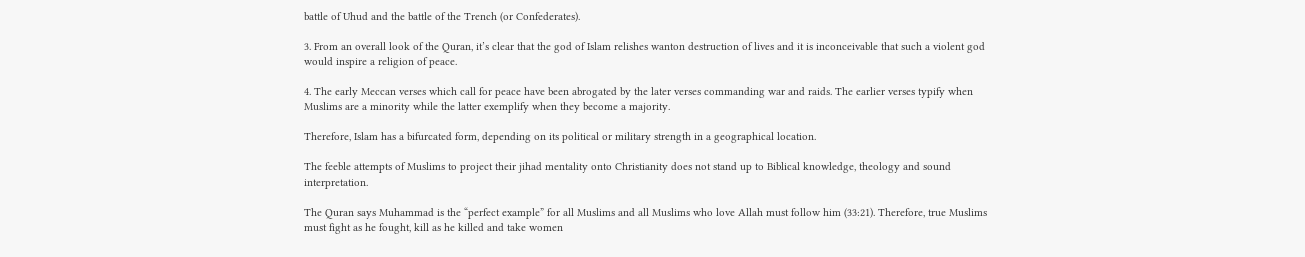battle of Uhud and the battle of the Trench (or Confederates).

3. From an overall look of the Quran, it’s clear that the god of Islam relishes wanton destruction of lives and it is inconceivable that such a violent god would inspire a religion of peace.

4. The early Meccan verses which call for peace have been abrogated by the later verses commanding war and raids. The earlier verses typify when Muslims are a minority while the latter exemplify when they become a majority.

Therefore, Islam has a bifurcated form, depending on its political or military strength in a geographical location.

The feeble attempts of Muslims to project their jihad mentality onto Christianity does not stand up to Biblical knowledge, theology and sound interpretation.

The Quran says Muhammad is the “perfect example” for all Muslims and all Muslims who love Allah must follow him (33:21). Therefore, true Muslims must fight as he fought, kill as he killed and take women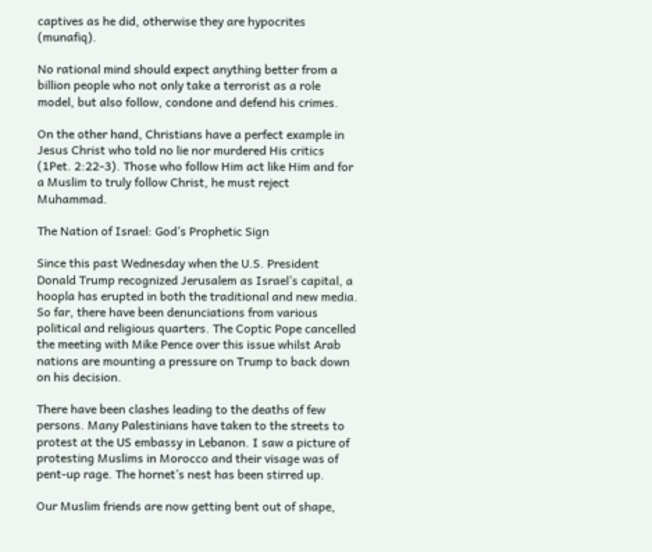captives as he did, otherwise they are hypocrites (munafiq).

No rational mind should expect anything better from a billion people who not only take a terrorist as a role model, but also follow, condone and defend his crimes.

On the other hand, Christians have a perfect example in Jesus Christ who told no lie nor murdered His critics (1Pet. 2:22-3). Those who follow Him act like Him and for a Muslim to truly follow Christ, he must reject Muhammad.

The Nation of Israel: God’s Prophetic Sign

Since this past Wednesday when the U.S. President Donald Trump recognized Jerusalem as Israel’s capital, a hoopla has erupted in both the traditional and new media. So far, there have been denunciations from various political and religious quarters. The Coptic Pope cancelled the meeting with Mike Pence over this issue whilst Arab nations are mounting a pressure on Trump to back down on his decision.

There have been clashes leading to the deaths of few persons. Many Palestinians have taken to the streets to protest at the US embassy in Lebanon. I saw a picture of protesting Muslims in Morocco and their visage was of pent-up rage. The hornet’s nest has been stirred up.

Our Muslim friends are now getting bent out of shape,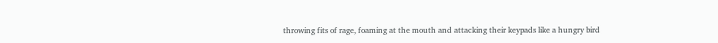throwing fits of rage, foaming at the mouth and attacking their keypads like a hungry bird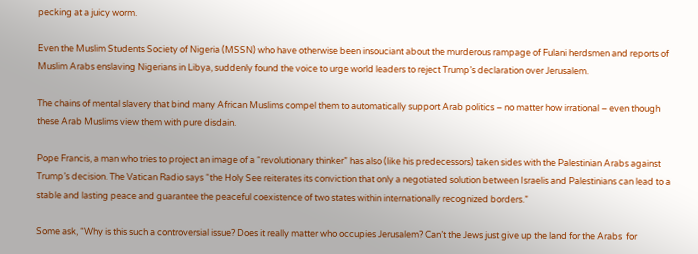pecking at a juicy worm.

Even the Muslim Students Society of Nigeria (MSSN) who have otherwise been insouciant about the murderous rampage of Fulani herdsmen and reports of Muslim Arabs enslaving Nigerians in Libya, suddenly found the voice to urge world leaders to reject Trump’s declaration over Jerusalem.

The chains of mental slavery that bind many African Muslims compel them to automatically support Arab politics – no matter how irrational – even though these Arab Muslims view them with pure disdain.

Pope Francis, a man who tries to project an image of a “revolutionary thinker” has also (like his predecessors) taken sides with the Palestinian Arabs against Trump’s decision. The Vatican Radio says “the Holy See reiterates its conviction that only a negotiated solution between Israelis and Palestinians can lead to a stable and lasting peace and guarantee the peaceful coexistence of two states within internationally recognized borders.”

Some ask, “Why is this such a controversial issue? Does it really matter who occupies Jerusalem? Can’t the Jews just give up the land for the Arabs  for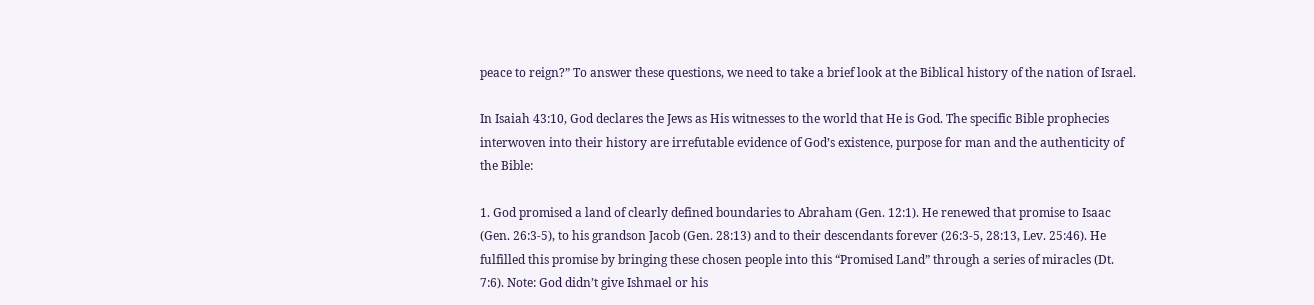peace to reign?” To answer these questions, we need to take a brief look at the Biblical history of the nation of Israel.

In Isaiah 43:10, God declares the Jews as His witnesses to the world that He is God. The specific Bible prophecies interwoven into their history are irrefutable evidence of God’s existence, purpose for man and the authenticity of the Bible:

1. God promised a land of clearly defined boundaries to Abraham (Gen. 12:1). He renewed that promise to Isaac (Gen. 26:3-5), to his grandson Jacob (Gen. 28:13) and to their descendants forever (26:3-5, 28:13, Lev. 25:46). He fulfilled this promise by bringing these chosen people into this “Promised Land” through a series of miracles (Dt. 7:6). Note: God didn’t give Ishmael or his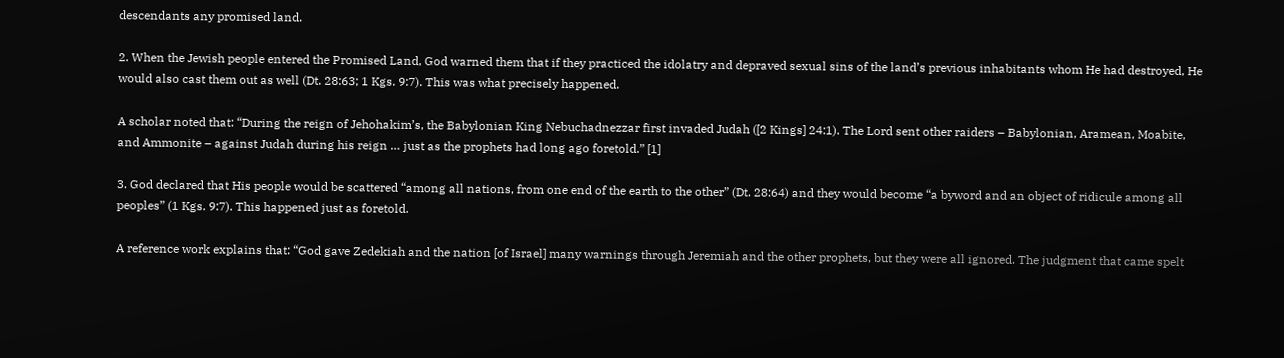descendants any promised land.

2. When the Jewish people entered the Promised Land, God warned them that if they practiced the idolatry and depraved sexual sins of the land’s previous inhabitants whom He had destroyed, He would also cast them out as well (Dt. 28:63; 1 Kgs. 9:7). This was what precisely happened.

A scholar noted that: “During the reign of Jehohakim’s, the Babylonian King Nebuchadnezzar first invaded Judah ([2 Kings] 24:1). The Lord sent other raiders – Babylonian, Aramean, Moabite, and Ammonite – against Judah during his reign … just as the prophets had long ago foretold.” [1]

3. God declared that His people would be scattered “among all nations, from one end of the earth to the other” (Dt. 28:64) and they would become “a byword and an object of ridicule among all peoples” (1 Kgs. 9:7). This happened just as foretold.

A reference work explains that: “God gave Zedekiah and the nation [of Israel] many warnings through Jeremiah and the other prophets, but they were all ignored. The judgment that came spelt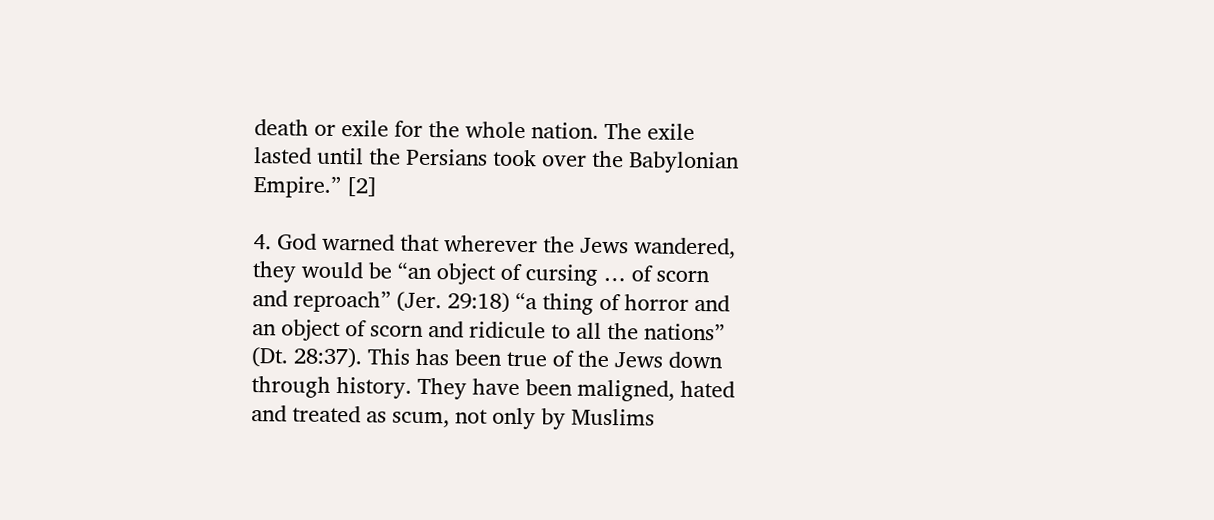death or exile for the whole nation. The exile lasted until the Persians took over the Babylonian Empire.” [2]

4. God warned that wherever the Jews wandered, they would be “an object of cursing … of scorn and reproach” (Jer. 29:18) “a thing of horror and an object of scorn and ridicule to all the nations” (Dt. 28:37). This has been true of the Jews down through history. They have been maligned, hated and treated as scum, not only by Muslims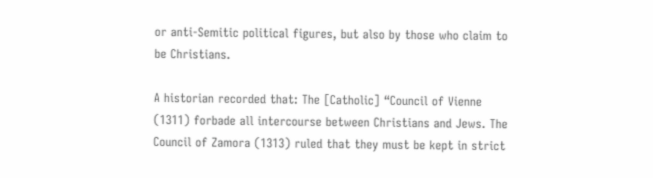or anti-Semitic political figures, but also by those who claim to be Christians.

A historian recorded that: The [Catholic] “Council of Vienne (1311) forbade all intercourse between Christians and Jews. The Council of Zamora (1313) ruled that they must be kept in strict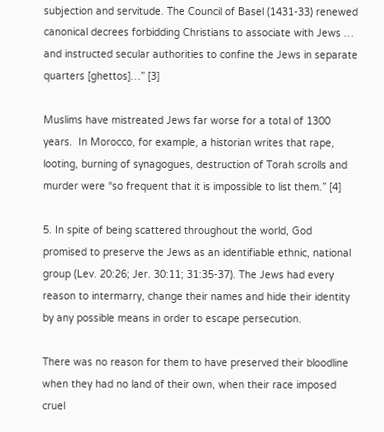subjection and servitude. The Council of Basel (1431-33) renewed canonical decrees forbidding Christians to associate with Jews … and instructed secular authorities to confine the Jews in separate quarters [ghettos]…” [3]

Muslims have mistreated Jews far worse for a total of 1300 years.  In Morocco, for example, a historian writes that rape, looting, burning of synagogues, destruction of Torah scrolls and murder were “so frequent that it is impossible to list them.” [4]

5. In spite of being scattered throughout the world, God promised to preserve the Jews as an identifiable ethnic, national group (Lev. 20:26; Jer. 30:11; 31:35-37). The Jews had every reason to intermarry, change their names and hide their identity by any possible means in order to escape persecution.

There was no reason for them to have preserved their bloodline when they had no land of their own, when their race imposed cruel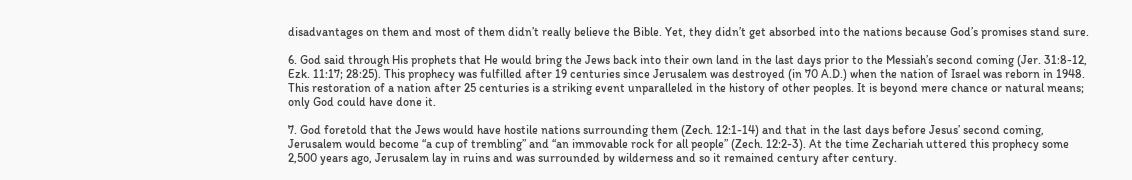disadvantages on them and most of them didn’t really believe the Bible. Yet, they didn’t get absorbed into the nations because God’s promises stand sure.

6. God said through His prophets that He would bring the Jews back into their own land in the last days prior to the Messiah’s second coming (Jer. 31:8-12, Ezk. 11:17; 28:25). This prophecy was fulfilled after 19 centuries since Jerusalem was destroyed (in 70 A.D.) when the nation of Israel was reborn in 1948. This restoration of a nation after 25 centuries is a striking event unparalleled in the history of other peoples. It is beyond mere chance or natural means; only God could have done it.

7. God foretold that the Jews would have hostile nations surrounding them (Zech. 12:1-14) and that in the last days before Jesus’ second coming, Jerusalem would become “a cup of trembling” and “an immovable rock for all people” (Zech. 12:2-3). At the time Zechariah uttered this prophecy some 2,500 years ago, Jerusalem lay in ruins and was surrounded by wilderness and so it remained century after century.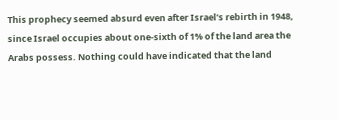This prophecy seemed absurd even after Israel’s rebirth in 1948, since Israel occupies about one-sixth of 1% of the land area the Arabs possess. Nothing could have indicated that the land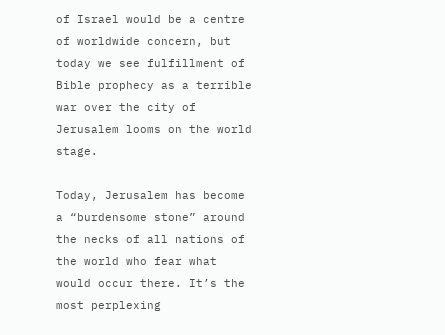of Israel would be a centre of worldwide concern, but today we see fulfillment of Bible prophecy as a terrible war over the city of Jerusalem looms on the world stage.

Today, Jerusalem has become a “burdensome stone” around the necks of all nations of the world who fear what would occur there. It’s the most perplexing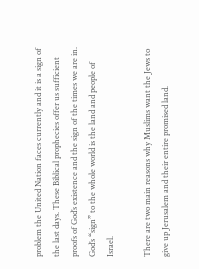problem the United Nation faces currently and it is a sign of the last days. These Biblical prophecies offer us sufficient proofs of God’s existence and the sign of the times we are in. God’s “sign” to the whole world is the land and people of Israel.

There are two main reasons why Muslims want the Jews to give up Jerusalem and their entire promised land.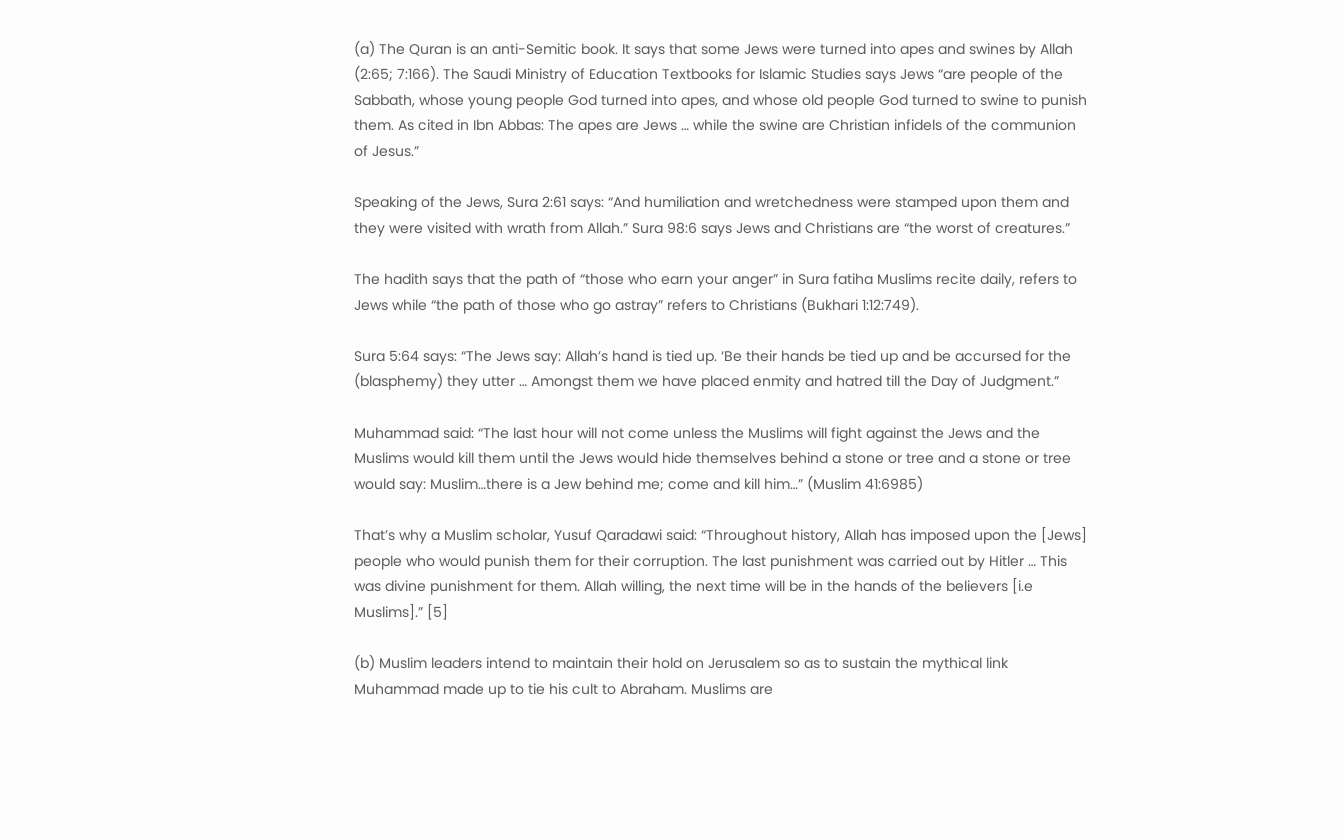(a) The Quran is an anti-Semitic book. It says that some Jews were turned into apes and swines by Allah (2:65; 7:166). The Saudi Ministry of Education Textbooks for Islamic Studies says Jews “are people of the Sabbath, whose young people God turned into apes, and whose old people God turned to swine to punish them. As cited in Ibn Abbas: The apes are Jews … while the swine are Christian infidels of the communion of Jesus.”

Speaking of the Jews, Sura 2:61 says: “And humiliation and wretchedness were stamped upon them and they were visited with wrath from Allah.” Sura 98:6 says Jews and Christians are “the worst of creatures.”

The hadith says that the path of “those who earn your anger” in Sura fatiha Muslims recite daily, refers to Jews while “the path of those who go astray” refers to Christians (Bukhari 1:12:749).

Sura 5:64 says: “The Jews say: Allah’s hand is tied up. ‘Be their hands be tied up and be accursed for the (blasphemy) they utter … Amongst them we have placed enmity and hatred till the Day of Judgment.”

Muhammad said: “The last hour will not come unless the Muslims will fight against the Jews and the Muslims would kill them until the Jews would hide themselves behind a stone or tree and a stone or tree would say: Muslim…there is a Jew behind me; come and kill him…” (Muslim 41:6985)

That’s why a Muslim scholar, Yusuf Qaradawi said: “Throughout history, Allah has imposed upon the [Jews] people who would punish them for their corruption. The last punishment was carried out by Hitler … This was divine punishment for them. Allah willing, the next time will be in the hands of the believers [i.e Muslims].” [5]

(b) Muslim leaders intend to maintain their hold on Jerusalem so as to sustain the mythical link Muhammad made up to tie his cult to Abraham. Muslims are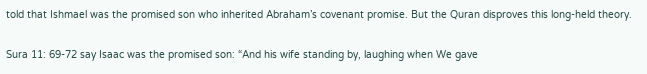told that Ishmael was the promised son who inherited Abraham’s covenant promise. But the Quran disproves this long-held theory.

Sura 11: 69-72 say Isaac was the promised son: “And his wife standing by, laughing when We gave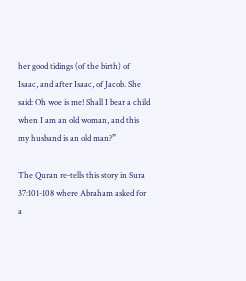her good tidings (of the birth) of Isaac, and after Isaac, of Jacob. She said: Oh woe is me! Shall I bear a child when I am an old woman, and this my husband is an old man?”

The Quran re-tells this story in Sura 37:101-108 where Abraham asked for a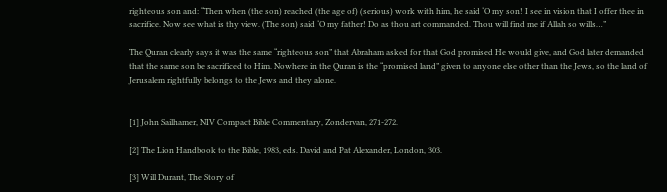righteous son and: “Then when (the son) reached (the age of) (serious) work with him, he said ‘O my son! I see in vision that I offer thee in sacrifice. Now see what is thy view. (The son) said ‘O my father! Do as thou art commanded. Thou will find me if Allah so wills…”

The Quran clearly says it was the same “righteous son” that Abraham asked for that God promised He would give, and God later demanded that the same son be sacrificed to Him. Nowhere in the Quran is the “promised land” given to anyone else other than the Jews, so the land of Jerusalem rightfully belongs to the Jews and they alone.


[1] John Sailhamer, NIV Compact Bible Commentary, Zondervan, 271-272.

[2] The Lion Handbook to the Bible, 1983, eds. David and Pat Alexander, London, 303.

[3] Will Durant, The Story of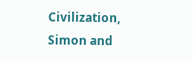Civilization, Simon and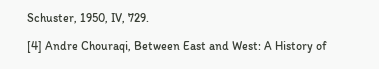Schuster, 1950, IV, 729.

[4] Andre Chouraqi, Between East and West: A History of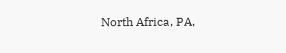North Africa, PA,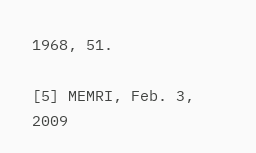1968, 51.

[5] MEMRI, Feb. 3, 2009